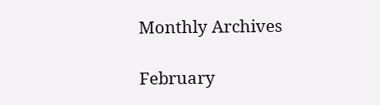Monthly Archives

February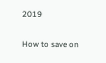2019

How to save on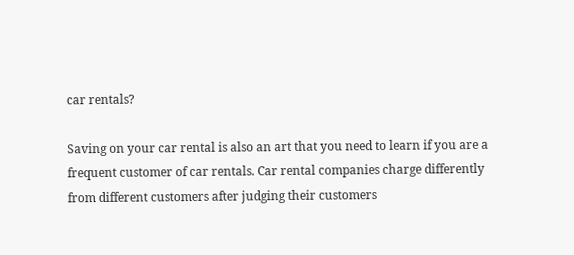car rentals?

Saving on your car rental is also an art that you need to learn if you are a frequent customer of car rentals. Car rental companies charge differently from different customers after judging their customers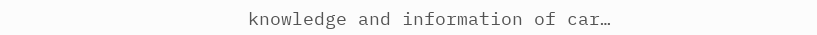knowledge and information of car…